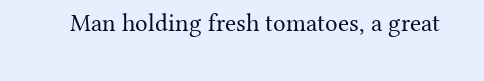Man holding fresh tomatoes, a great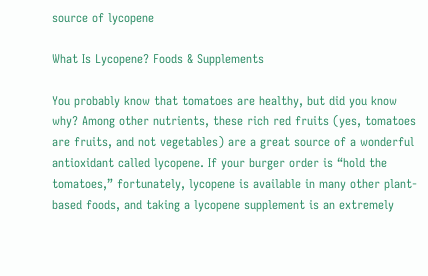source of lycopene

What Is Lycopene? Foods & Supplements

You probably know that tomatoes are healthy, but did you know why? Among other nutrients, these rich red fruits (yes, tomatoes are fruits, and not vegetables) are a great source of a wonderful antioxidant called lycopene. If your burger order is “hold the tomatoes,” fortunately, lycopene is available in many other plant-based foods, and taking a lycopene supplement is an extremely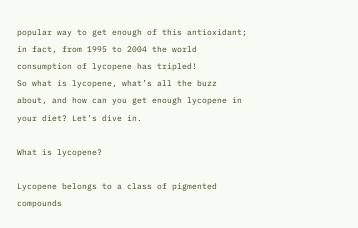popular way to get enough of this antioxidant; in fact, from 1995 to 2004 the world consumption of lycopene has tripled!
So what is lycopene, what’s all the buzz about, and how can you get enough lycopene in your diet? Let’s dive in.

What is lycopene?

Lycopene belongs to a class of pigmented compounds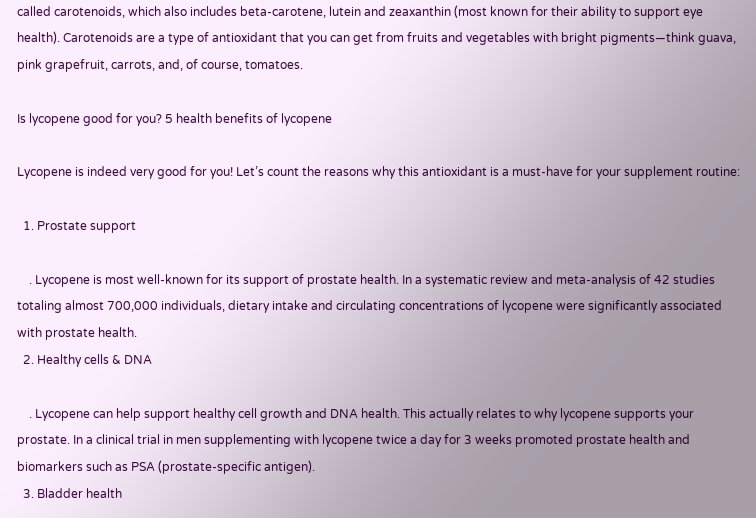called carotenoids, which also includes beta-carotene, lutein and zeaxanthin (most known for their ability to support eye health). Carotenoids are a type of antioxidant that you can get from fruits and vegetables with bright pigments—think guava, pink grapefruit, carrots, and, of course, tomatoes.

Is lycopene good for you? 5 health benefits of lycopene

Lycopene is indeed very good for you! Let’s count the reasons why this antioxidant is a must-have for your supplement routine:

  1. Prostate support

    . Lycopene is most well-known for its support of prostate health. In a systematic review and meta-analysis of 42 studies totaling almost 700,000 individuals, dietary intake and circulating concentrations of lycopene were significantly associated with prostate health.
  2. Healthy cells & DNA

    . Lycopene can help support healthy cell growth and DNA health. This actually relates to why lycopene supports your prostate. In a clinical trial in men supplementing with lycopene twice a day for 3 weeks promoted prostate health and biomarkers such as PSA (prostate-specific antigen).
  3. Bladder health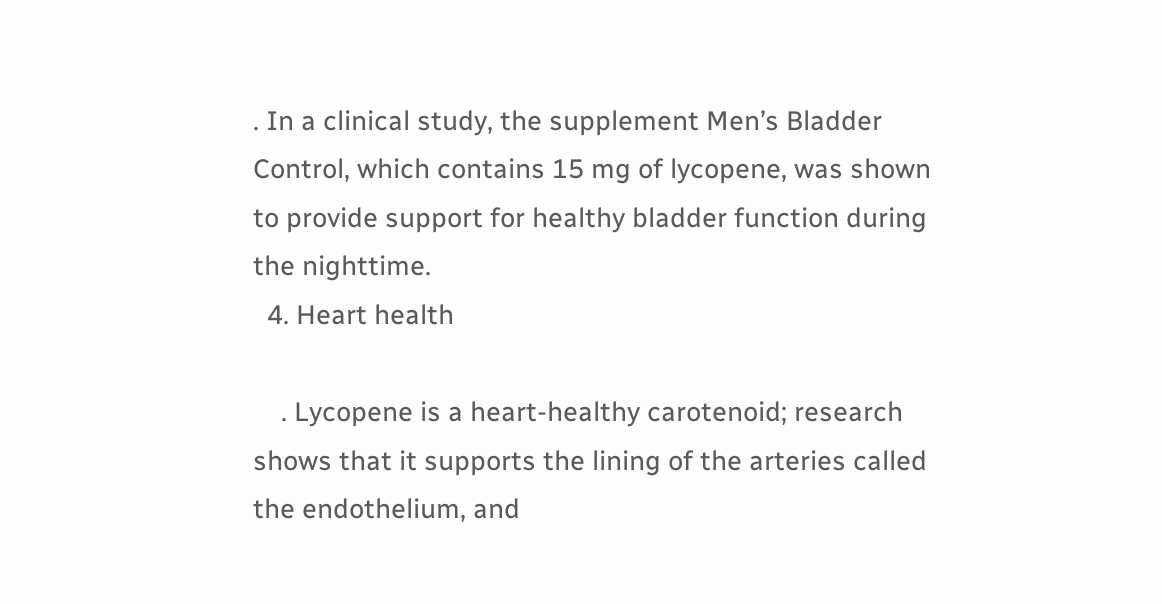. In a clinical study, the supplement Men’s Bladder Control, which contains 15 mg of lycopene, was shown to provide support for healthy bladder function during the nighttime.
  4. Heart health

    . Lycopene is a heart-healthy carotenoid; research shows that it supports the lining of the arteries called the endothelium, and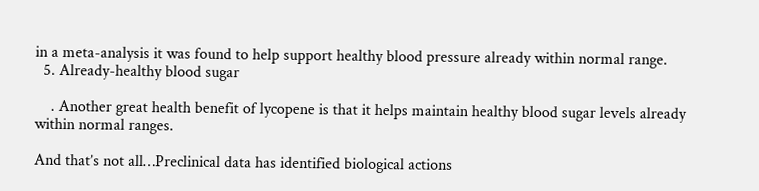in a meta-analysis it was found to help support healthy blood pressure already within normal range.
  5. Already-healthy blood sugar

    . Another great health benefit of lycopene is that it helps maintain healthy blood sugar levels already within normal ranges.

And that’s not all…Preclinical data has identified biological actions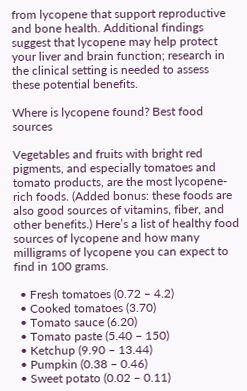from lycopene that support reproductive and bone health. Additional findings suggest that lycopene may help protect your liver and brain function; research in the clinical setting is needed to assess these potential benefits.

Where is lycopene found? Best food sources

Vegetables and fruits with bright red pigments, and especially tomatoes and tomato products, are the most lycopene-rich foods. (Added bonus: these foods are also good sources of vitamins, fiber, and other benefits.) Here’s a list of healthy food sources of lycopene and how many milligrams of lycopene you can expect to find in 100 grams.

  • Fresh tomatoes (0.72 – 4.2)
  • Cooked tomatoes (3.70)
  • Tomato sauce (6.20)
  • Tomato paste (5.40 – 150)
  • Ketchup (9.90 – 13.44)
  • Pumpkin (0.38 – 0.46)
  • Sweet potato (0.02 – 0.11)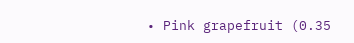• Pink grapefruit (0.35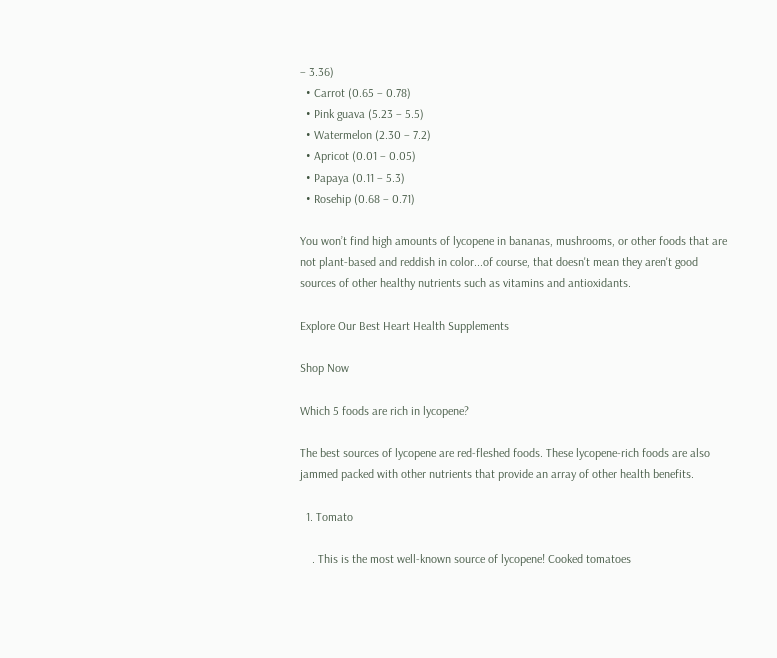– 3.36)
  • Carrot (0.65 – 0.78)
  • Pink guava (5.23 – 5.5)
  • Watermelon (2.30 – 7.2)
  • Apricot (0.01 – 0.05)
  • Papaya (0.11 – 5.3)
  • Rosehip (0.68 – 0.71)

You won’t find high amounts of lycopene in bananas, mushrooms, or other foods that are not plant-based and reddish in color...of course, that doesn't mean they aren't good sources of other healthy nutrients such as vitamins and antioxidants.

Explore Our Best Heart Health Supplements

Shop Now

Which 5 foods are rich in lycopene?

The best sources of lycopene are red-fleshed foods. These lycopene-rich foods are also jammed packed with other nutrients that provide an array of other health benefits.

  1. Tomato

    . This is the most well-known source of lycopene! Cooked tomatoes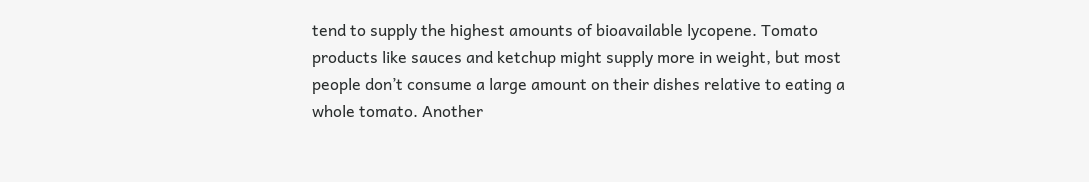tend to supply the highest amounts of bioavailable lycopene. Tomato products like sauces and ketchup might supply more in weight, but most people don’t consume a large amount on their dishes relative to eating a whole tomato. Another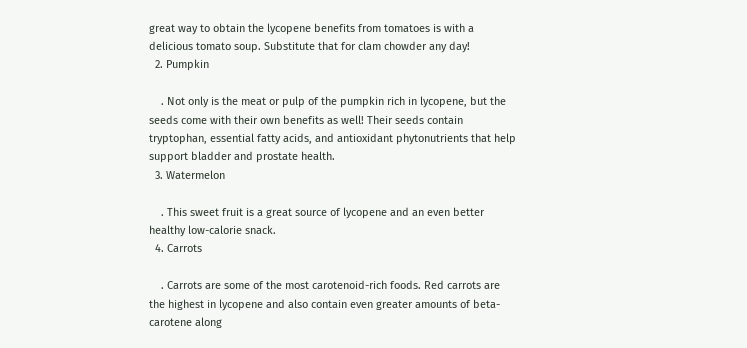great way to obtain the lycopene benefits from tomatoes is with a delicious tomato soup. Substitute that for clam chowder any day!
  2. Pumpkin

    . Not only is the meat or pulp of the pumpkin rich in lycopene, but the seeds come with their own benefits as well! Their seeds contain tryptophan, essential fatty acids, and antioxidant phytonutrients that help support bladder and prostate health.
  3. Watermelon

    . This sweet fruit is a great source of lycopene and an even better healthy low-calorie snack.
  4. Carrots

    . Carrots are some of the most carotenoid-rich foods. Red carrots are the highest in lycopene and also contain even greater amounts of beta-carotene along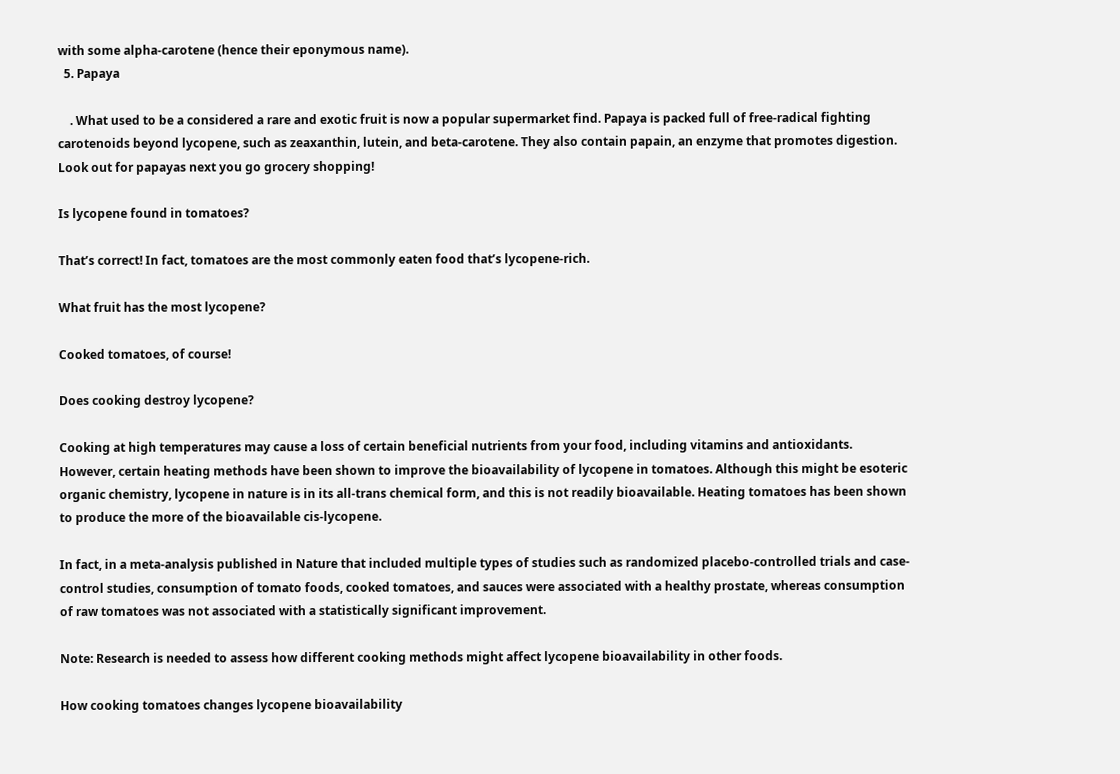with some alpha-carotene (hence their eponymous name).
  5. Papaya

    . What used to be a considered a rare and exotic fruit is now a popular supermarket find. Papaya is packed full of free-radical fighting carotenoids beyond lycopene, such as zeaxanthin, lutein, and beta-carotene. They also contain papain, an enzyme that promotes digestion. Look out for papayas next you go grocery shopping!

Is lycopene found in tomatoes?

That’s correct! In fact, tomatoes are the most commonly eaten food that’s lycopene-rich.

What fruit has the most lycopene?

Cooked tomatoes, of course!

Does cooking destroy lycopene?

Cooking at high temperatures may cause a loss of certain beneficial nutrients from your food, including vitamins and antioxidants. However, certain heating methods have been shown to improve the bioavailability of lycopene in tomatoes. Although this might be esoteric organic chemistry, lycopene in nature is in its all-trans chemical form, and this is not readily bioavailable. Heating tomatoes has been shown to produce the more of the bioavailable cis-lycopene.

In fact, in a meta-analysis published in Nature that included multiple types of studies such as randomized placebo-controlled trials and case-control studies, consumption of tomato foods, cooked tomatoes, and sauces were associated with a healthy prostate, whereas consumption of raw tomatoes was not associated with a statistically significant improvement.

Note: Research is needed to assess how different cooking methods might affect lycopene bioavailability in other foods.

How cooking tomatoes changes lycopene bioavailability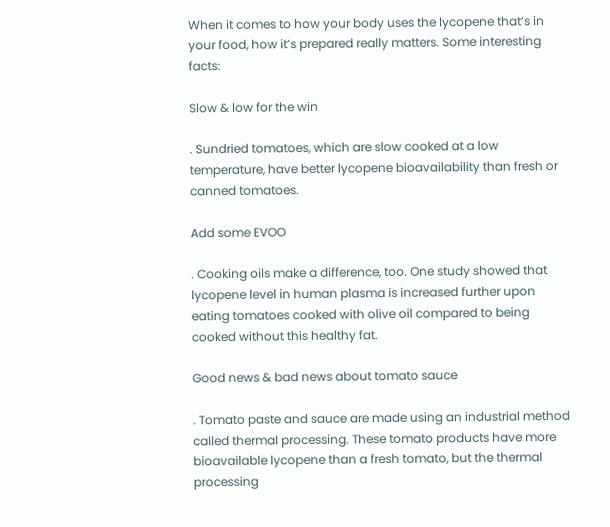When it comes to how your body uses the lycopene that’s in your food, how it’s prepared really matters. Some interesting facts:

Slow & low for the win

. Sundried tomatoes, which are slow cooked at a low temperature, have better lycopene bioavailability than fresh or canned tomatoes.

Add some EVOO

. Cooking oils make a difference, too. One study showed that lycopene level in human plasma is increased further upon eating tomatoes cooked with olive oil compared to being cooked without this healthy fat.

Good news & bad news about tomato sauce

. Tomato paste and sauce are made using an industrial method called thermal processing. These tomato products have more bioavailable lycopene than a fresh tomato, but the thermal processing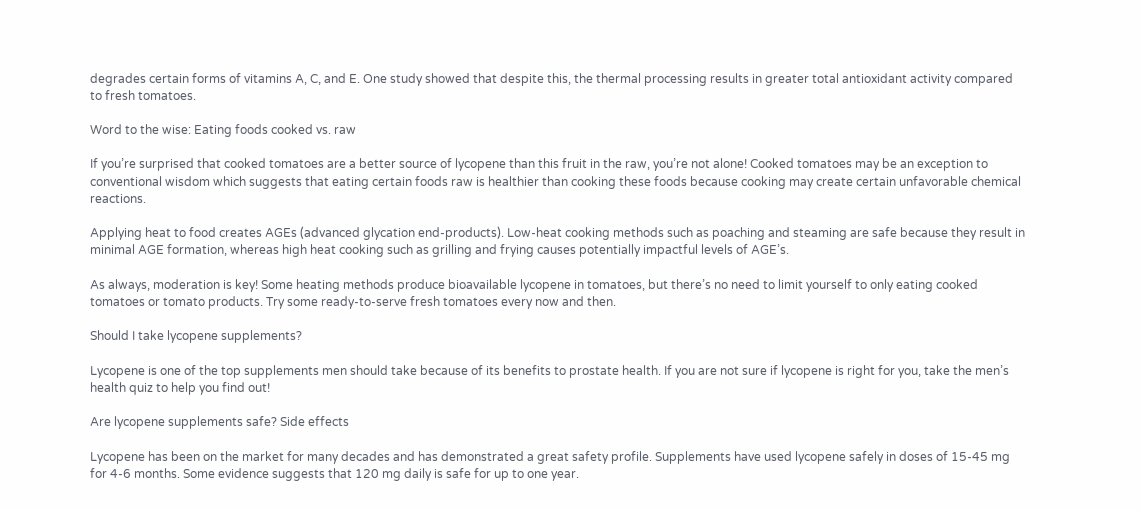degrades certain forms of vitamins A, C, and E. One study showed that despite this, the thermal processing results in greater total antioxidant activity compared to fresh tomatoes.

Word to the wise: Eating foods cooked vs. raw

If you’re surprised that cooked tomatoes are a better source of lycopene than this fruit in the raw, you’re not alone! Cooked tomatoes may be an exception to conventional wisdom which suggests that eating certain foods raw is healthier than cooking these foods because cooking may create certain unfavorable chemical reactions.

Applying heat to food creates AGEs (advanced glycation end-products). Low-heat cooking methods such as poaching and steaming are safe because they result in minimal AGE formation, whereas high heat cooking such as grilling and frying causes potentially impactful levels of AGE’s.

As always, moderation is key! Some heating methods produce bioavailable lycopene in tomatoes, but there’s no need to limit yourself to only eating cooked tomatoes or tomato products. Try some ready-to-serve fresh tomatoes every now and then.

Should I take lycopene supplements?

Lycopene is one of the top supplements men should take because of its benefits to prostate health. If you are not sure if lycopene is right for you, take the men’s health quiz to help you find out!

Are lycopene supplements safe? Side effects

Lycopene has been on the market for many decades and has demonstrated a great safety profile. Supplements have used lycopene safely in doses of 15-45 mg for 4-6 months. Some evidence suggests that 120 mg daily is safe for up to one year.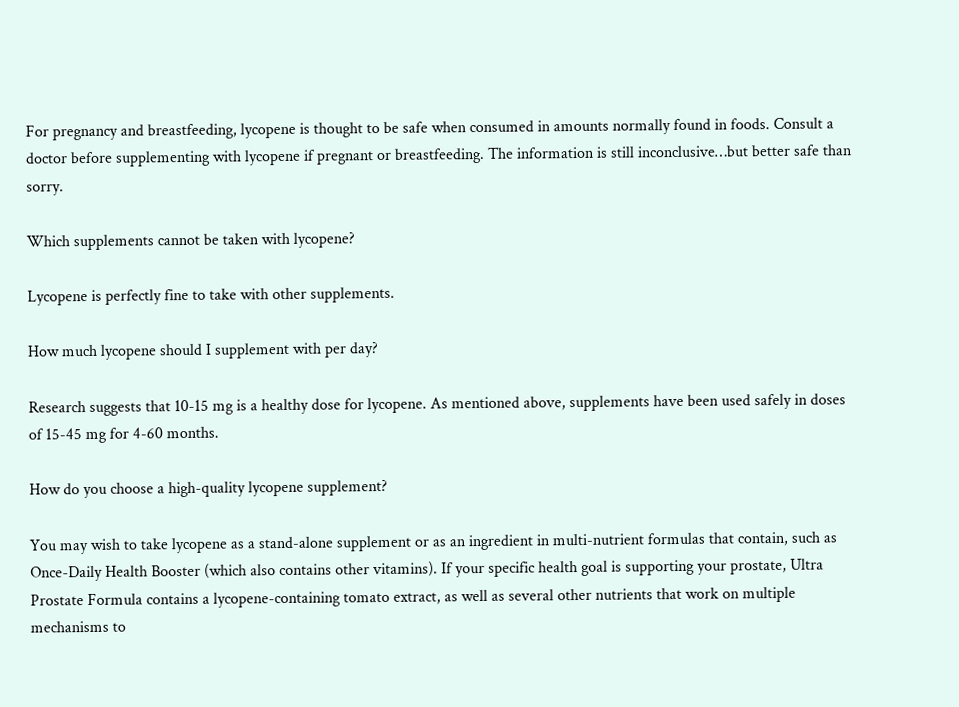For pregnancy and breastfeeding, lycopene is thought to be safe when consumed in amounts normally found in foods. Consult a doctor before supplementing with lycopene if pregnant or breastfeeding. The information is still inconclusive…but better safe than sorry.

Which supplements cannot be taken with lycopene?

Lycopene is perfectly fine to take with other supplements.

How much lycopene should I supplement with per day?

Research suggests that 10-15 mg is a healthy dose for lycopene. As mentioned above, supplements have been used safely in doses of 15-45 mg for 4-60 months.

How do you choose a high-quality lycopene supplement?

You may wish to take lycopene as a stand-alone supplement or as an ingredient in multi-nutrient formulas that contain, such as Once-Daily Health Booster (which also contains other vitamins). If your specific health goal is supporting your prostate, Ultra Prostate Formula contains a lycopene-containing tomato extract, as well as several other nutrients that work on multiple mechanisms to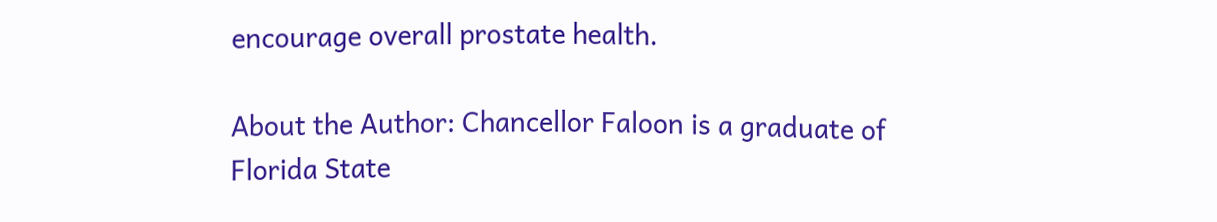encourage overall prostate health.

About the Author: Chancellor Faloon is a graduate of Florida State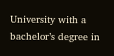University with a bachelor’s degree in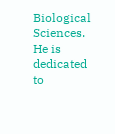Biological Sciences. He is dedicated to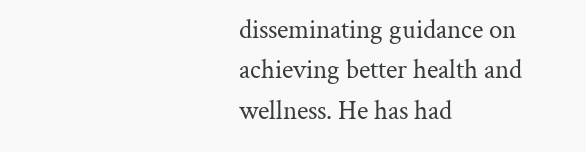disseminating guidance on achieving better health and wellness. He has had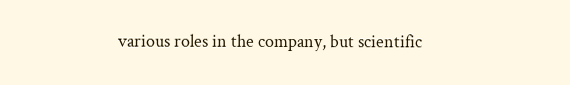various roles in the company, but scientific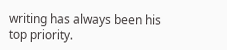writing has always been his top priority.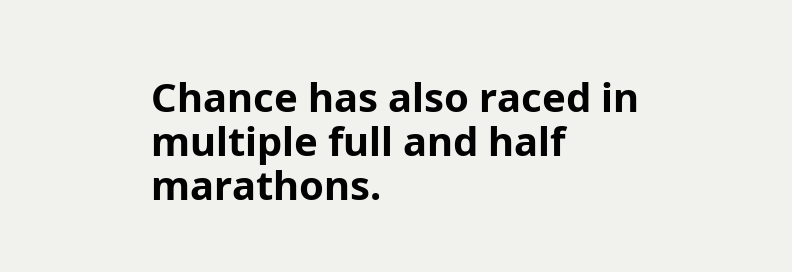Chance has also raced in multiple full and half marathons.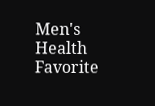Men's Health Favorite